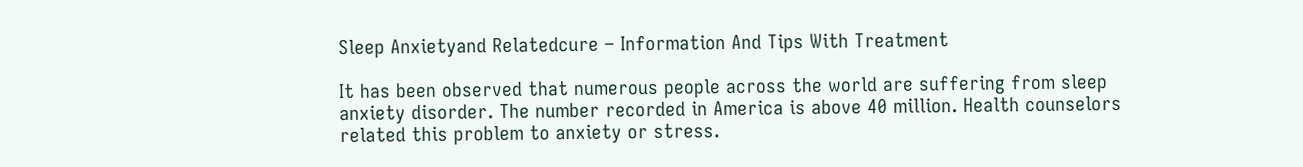Sleep Anxietyand Relatedcure – Information And Tips With Treatment

It has been observed that numerous people across the world are suffering from sleep anxiety disorder. The number recorded in America is above 40 million. Health counselors related this problem to anxiety or stress.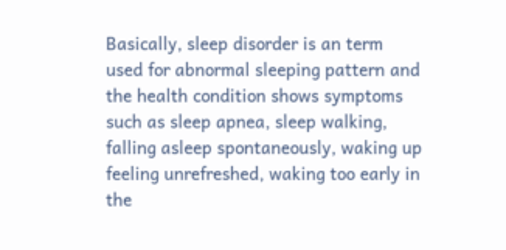Basically, sleep disorder is an term used for abnormal sleeping pattern and the health condition shows symptoms such as sleep apnea, sleep walking, falling asleep spontaneously, waking up feeling unrefreshed, waking too early in the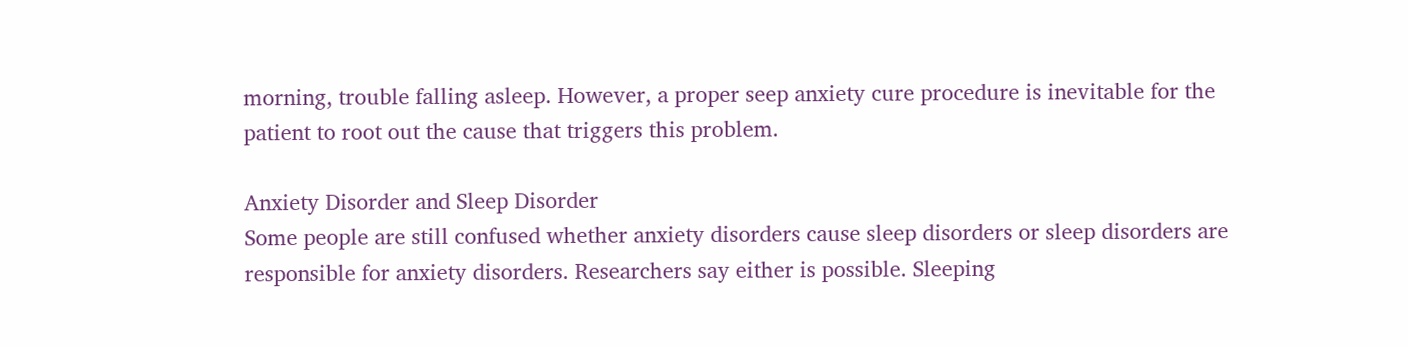morning, trouble falling asleep. However, a proper seep anxiety cure procedure is inevitable for the patient to root out the cause that triggers this problem.

Anxiety Disorder and Sleep Disorder
Some people are still confused whether anxiety disorders cause sleep disorders or sleep disorders are responsible for anxiety disorders. Researchers say either is possible. Sleeping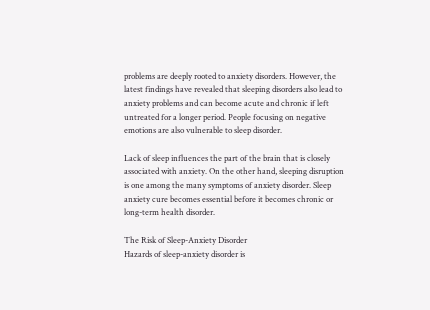problems are deeply rooted to anxiety disorders. However, the latest findings have revealed that sleeping disorders also lead to anxiety problems and can become acute and chronic if left untreated for a longer period. People focusing on negative emotions are also vulnerable to sleep disorder.

Lack of sleep influences the part of the brain that is closely associated with anxiety. On the other hand, sleeping disruption is one among the many symptoms of anxiety disorder. Sleep anxiety cure becomes essential before it becomes chronic or long-term health disorder.

The Risk of Sleep-Anxiety Disorder
Hazards of sleep-anxiety disorder is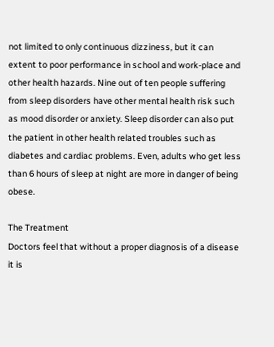not limited to only continuous dizziness, but it can extent to poor performance in school and work-place and other health hazards. Nine out of ten people suffering from sleep disorders have other mental health risk such as mood disorder or anxiety. Sleep disorder can also put the patient in other health related troubles such as diabetes and cardiac problems. Even, adults who get less than 6 hours of sleep at night are more in danger of being obese.

The Treatment
Doctors feel that without a proper diagnosis of a disease it is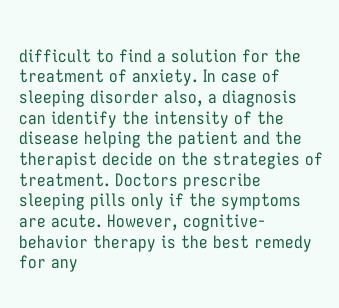difficult to find a solution for the treatment of anxiety. In case of sleeping disorder also, a diagnosis can identify the intensity of the disease helping the patient and the therapist decide on the strategies of treatment. Doctors prescribe sleeping pills only if the symptoms are acute. However, cognitive-behavior therapy is the best remedy for any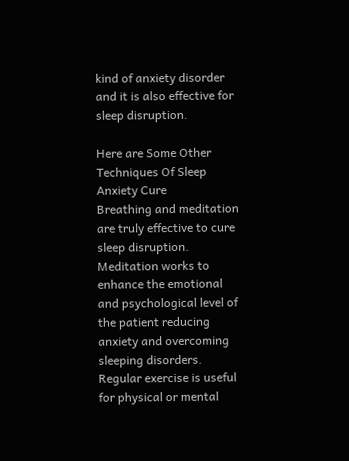kind of anxiety disorder and it is also effective for sleep disruption.

Here are Some Other Techniques Of Sleep Anxiety Cure
Breathing and meditation are truly effective to cure sleep disruption. Meditation works to enhance the emotional and psychological level of the patient reducing anxiety and overcoming sleeping disorders.
Regular exercise is useful for physical or mental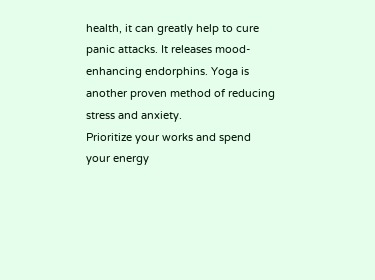health, it can greatly help to cure panic attacks. It releases mood-enhancing endorphins. Yoga is another proven method of reducing stress and anxiety.
Prioritize your works and spend your energy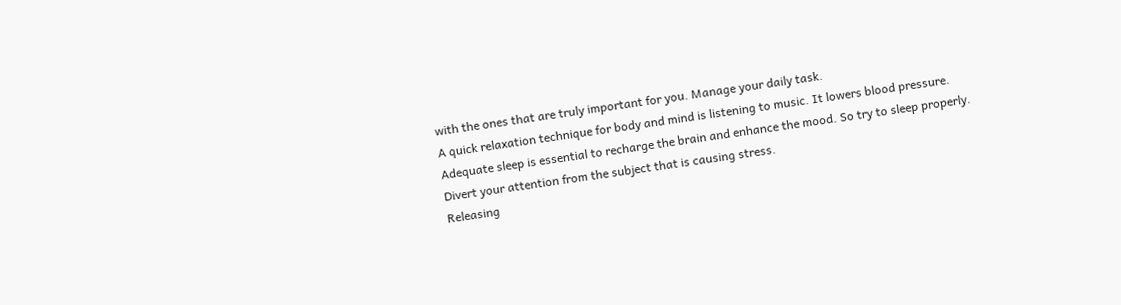with the ones that are truly important for you. Manage your daily task.
A quick relaxation technique for body and mind is listening to music. It lowers blood pressure.
Adequate sleep is essential to recharge the brain and enhance the mood. So try to sleep properly.
Divert your attention from the subject that is causing stress.
Releasing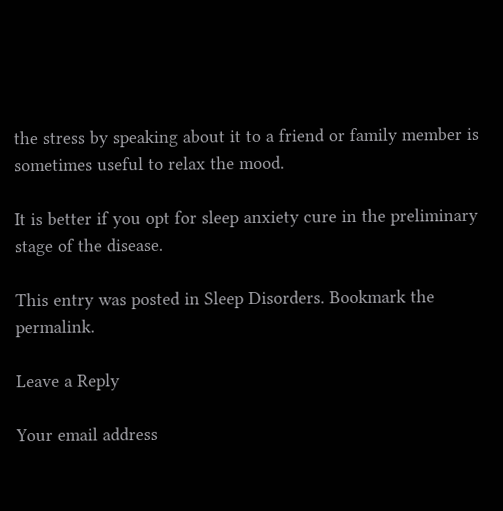the stress by speaking about it to a friend or family member is sometimes useful to relax the mood.

It is better if you opt for sleep anxiety cure in the preliminary stage of the disease.

This entry was posted in Sleep Disorders. Bookmark the permalink.

Leave a Reply

Your email address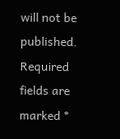will not be published. Required fields are marked *